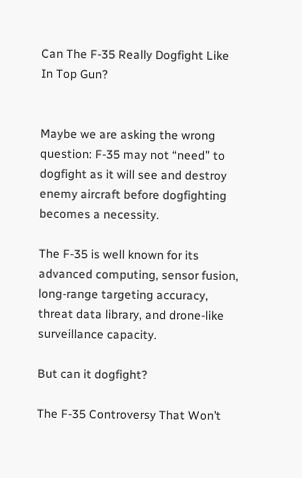Can The F-35 Really Dogfight Like In Top Gun?


Maybe we are asking the wrong question: F-35 may not “need” to dogfight as it will see and destroy enemy aircraft before dogfighting becomes a necessity.

The F-35 is well known for its advanced computing, sensor fusion, long-range targeting accuracy, threat data library, and drone-like surveillance capacity.

But can it dogfight?

The F-35 Controversy That Won’t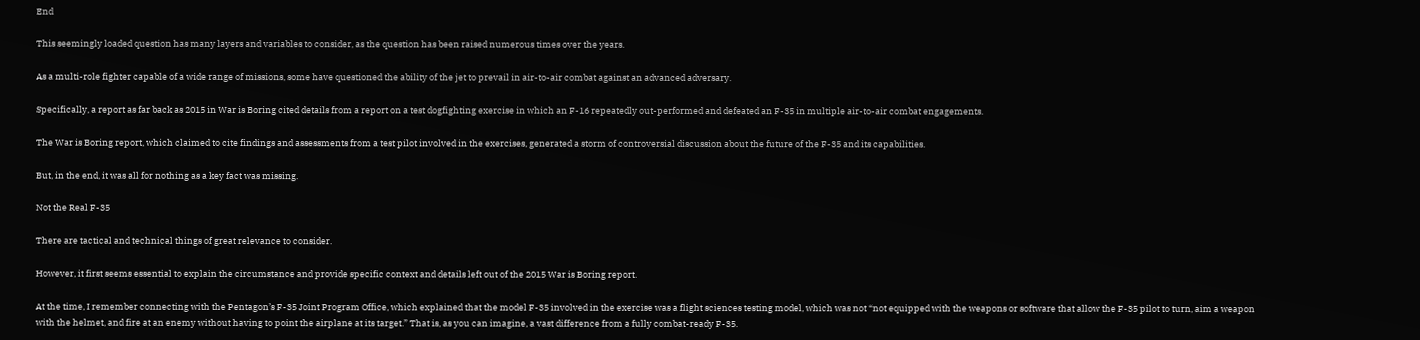End

This seemingly loaded question has many layers and variables to consider, as the question has been raised numerous times over the years.

As a multi-role fighter capable of a wide range of missions, some have questioned the ability of the jet to prevail in air-to-air combat against an advanced adversary.

Specifically, a report as far back as 2015 in War is Boring cited details from a report on a test dogfighting exercise in which an F-16 repeatedly out-performed and defeated an F-35 in multiple air-to-air combat engagements.

The War is Boring report, which claimed to cite findings and assessments from a test pilot involved in the exercises, generated a storm of controversial discussion about the future of the F-35 and its capabilities.

But, in the end, it was all for nothing as a key fact was missing.

Not the Real F-35

There are tactical and technical things of great relevance to consider.

However, it first seems essential to explain the circumstance and provide specific context and details left out of the 2015 War is Boring report.

At the time, I remember connecting with the Pentagon’s F-35 Joint Program Office, which explained that the model F-35 involved in the exercise was a flight sciences testing model, which was not “not equipped with the weapons or software that allow the F-35 pilot to turn, aim a weapon with the helmet, and fire at an enemy without having to point the airplane at its target.” That is, as you can imagine, a vast difference from a fully combat-ready F-35.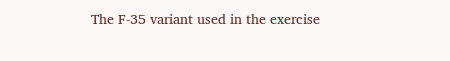The F-35 variant used in the exercise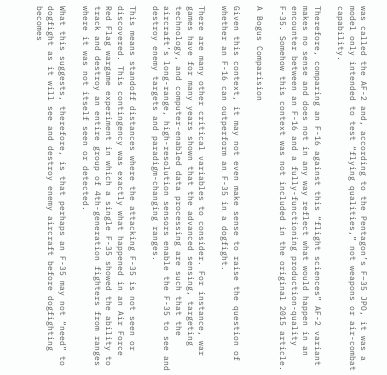was called the AF-2 and, according to the Pentagon’s F–35 JPO, it was a model only intended to test “flying qualities,” not weapons or air-combat capability.

Therefore, comparing an F-16 against this “flight sciences” AF-2 variant makes no sense and does not in any way reflect what would happen in an encounter between an F-16 and a fully-functioning production-quality F-35. Somehow this context was not included in the original 2015 article.

A Bogus Comparision

Given this context, it may not even make sense to raise the question of whether an F-16 can outperform an F-35 in a dogfight.

There are many other critical variables to consider. For instance, war games have for many years shown that the advanced sensing, targeting technology, and computer-enabled data processing are such that the aircraft’s long-range, high-resolution sensors enable the F-35 to see and destroy enemy targets and paradigm-changing ranges.

This means standoff distances where the attacking F-35 is not seen or discovered. This contingency was exactly what happened in an Air Force Red Flag wargame experiment in which a single F-35 showed the ability to track and destroy an entire group of 4th-generation fighters from ranges where it was not itself seen or detected.

What this suggests, therefore, is that perhaps an F-35 may not “need” to dogfight as it will see and destroy enemy aircraft before dogfighting becomes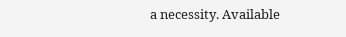a necessity. Available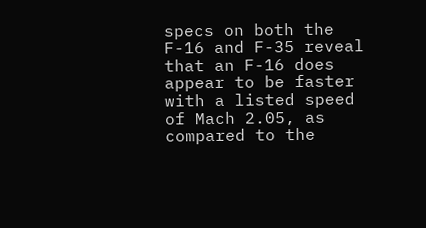specs on both the F-16 and F-35 reveal that an F-16 does appear to be faster with a listed speed of Mach 2.05, as compared to the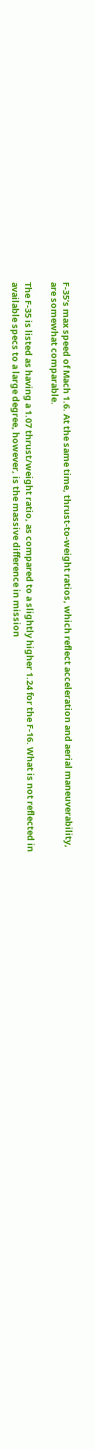F-35’s max speed of Mach 1.6. At the same time, thrust-to-weight ratios, which reflect acceleration and aerial maneuverability, are somewhat comparable.

The F-35 is listed as having a 1.07 thrust/weight ratio, as compared to a slightly higher 1.24 for the F-16. What is not reflected in available specs to a large degree, however, is the massive difference in mission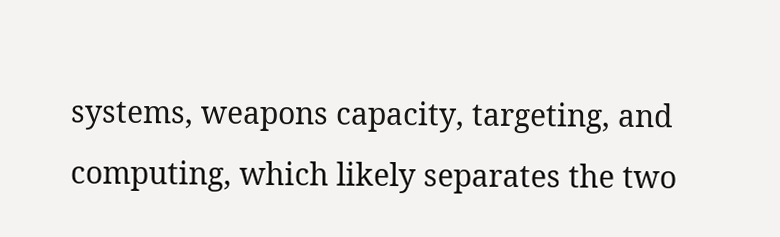systems, weapons capacity, targeting, and computing, which likely separates the two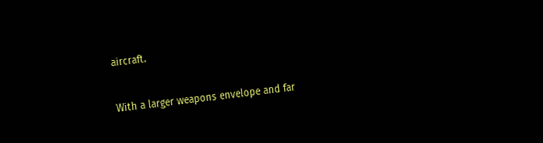aircraft.

With a larger weapons envelope and far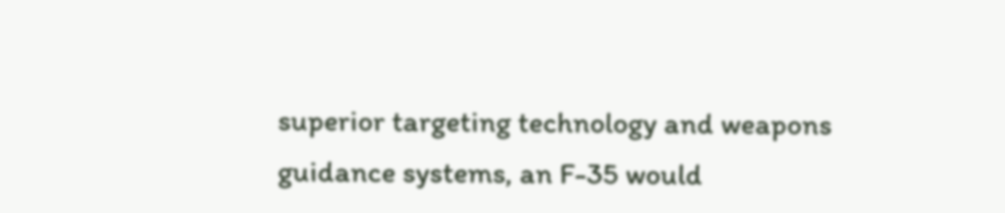superior targeting technology and weapons guidance systems, an F-35 would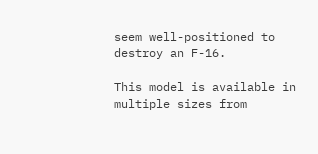seem well-positioned to destroy an F-16.

This model is available in multiple sizes from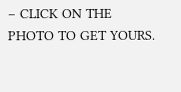– CLICK ON THE PHOTO TO GET YOURS.